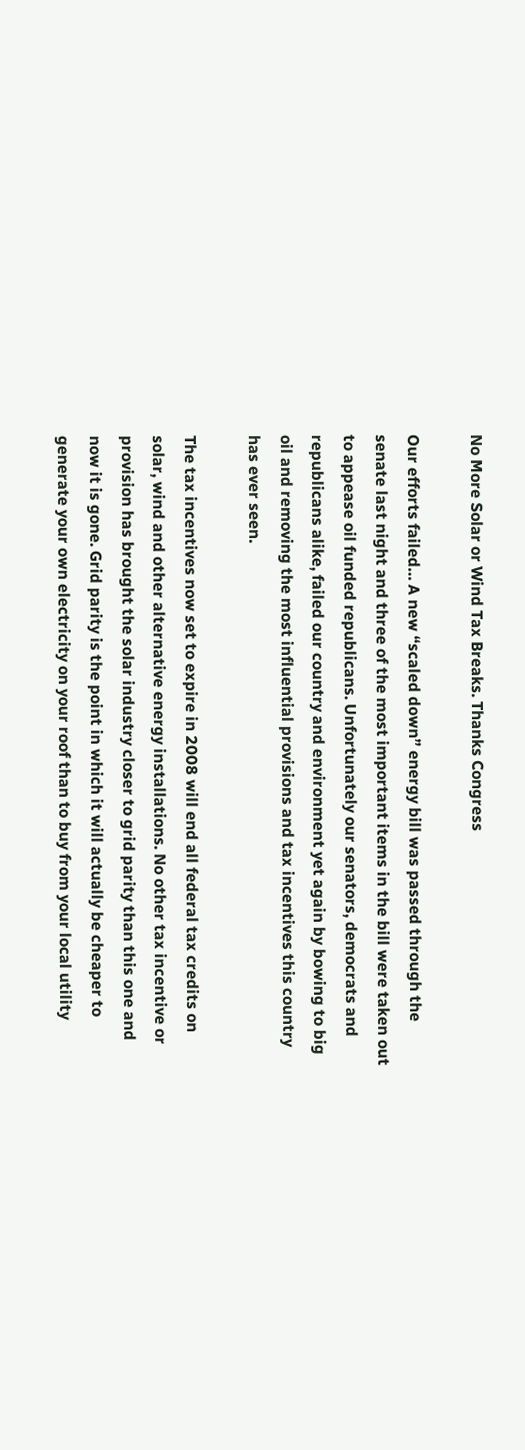No More Solar or Wind Tax Breaks. Thanks Congress

Our efforts failed… A new “scaled down” energy bill was passed through the senate last night and three of the most important items in the bill were taken out to appease oil funded republicans. Unfortunately our senators, democrats and republicans alike, failed our country and environment yet again by bowing to big oil and removing the most influential provisions and tax incentives this country has ever seen.

The tax incentives now set to expire in 2008 will end all federal tax credits on solar, wind and other alternative energy installations. No other tax incentive or provision has brought the solar industry closer to grid parity than this one and now it is gone. Grid parity is the point in which it will actually be cheaper to generate your own electricity on your roof than to buy from your local utility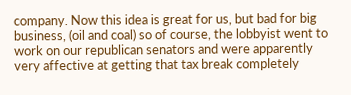company. Now this idea is great for us, but bad for big business, (oil and coal) so of course, the lobbyist went to work on our republican senators and were apparently very affective at getting that tax break completely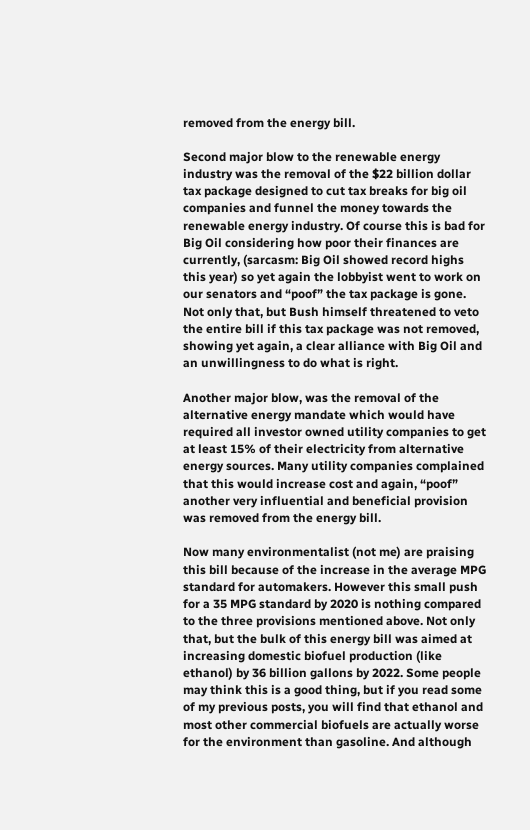removed from the energy bill.

Second major blow to the renewable energy industry was the removal of the $22 billion dollar tax package designed to cut tax breaks for big oil companies and funnel the money towards the renewable energy industry. Of course this is bad for Big Oil considering how poor their finances are currently, (sarcasm: Big Oil showed record highs this year) so yet again the lobbyist went to work on our senators and “poof” the tax package is gone. Not only that, but Bush himself threatened to veto the entire bill if this tax package was not removed, showing yet again, a clear alliance with Big Oil and an unwillingness to do what is right.

Another major blow, was the removal of the alternative energy mandate which would have required all investor owned utility companies to get at least 15% of their electricity from alternative energy sources. Many utility companies complained that this would increase cost and again, “poof” another very influential and beneficial provision was removed from the energy bill.

Now many environmentalist (not me) are praising this bill because of the increase in the average MPG standard for automakers. However this small push for a 35 MPG standard by 2020 is nothing compared to the three provisions mentioned above. Not only that, but the bulk of this energy bill was aimed at increasing domestic biofuel production (like ethanol) by 36 billion gallons by 2022. Some people may think this is a good thing, but if you read some of my previous posts, you will find that ethanol and most other commercial biofuels are actually worse for the environment than gasoline. And although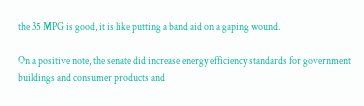the 35 MPG is good, it is like putting a band aid on a gaping wound.

On a positive note, the senate did increase energy efficiency standards for government buildings and consumer products and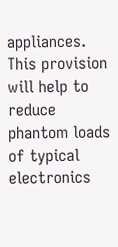appliances. This provision will help to reduce phantom loads of typical electronics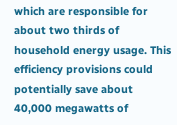which are responsible for about two thirds of household energy usage. This efficiency provisions could potentially save about 40,000 megawatts of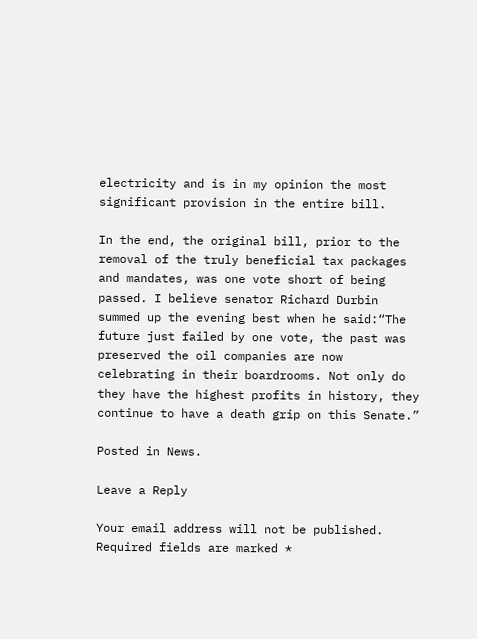electricity and is in my opinion the most significant provision in the entire bill.

In the end, the original bill, prior to the removal of the truly beneficial tax packages and mandates, was one vote short of being passed. I believe senator Richard Durbin summed up the evening best when he said:“The future just failed by one vote, the past was preserved the oil companies are now celebrating in their boardrooms. Not only do they have the highest profits in history, they continue to have a death grip on this Senate.”

Posted in News.

Leave a Reply

Your email address will not be published. Required fields are marked *